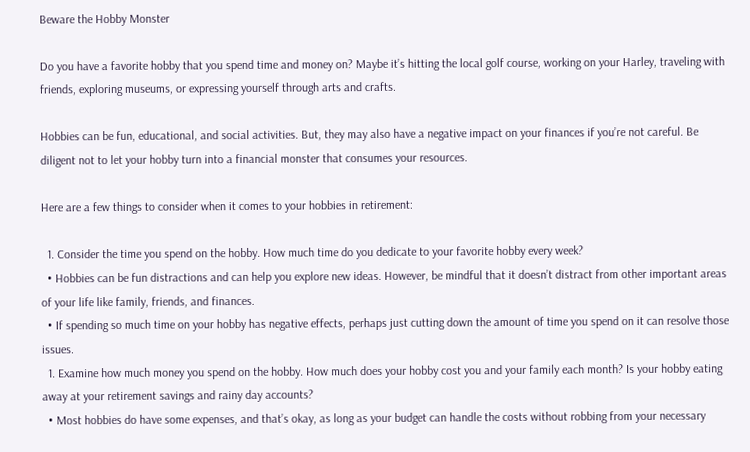Beware the Hobby Monster

Do you have a favorite hobby that you spend time and money on? Maybe it’s hitting the local golf course, working on your Harley, traveling with friends, exploring museums, or expressing yourself through arts and crafts.

Hobbies can be fun, educational, and social activities. But, they may also have a negative impact on your finances if you’re not careful. Be diligent not to let your hobby turn into a financial monster that consumes your resources.

Here are a few things to consider when it comes to your hobbies in retirement:

  1. Consider the time you spend on the hobby. How much time do you dedicate to your favorite hobby every week?
  • Hobbies can be fun distractions and can help you explore new ideas. However, be mindful that it doesn’t distract from other important areas of your life like family, friends, and finances.
  • If spending so much time on your hobby has negative effects, perhaps just cutting down the amount of time you spend on it can resolve those issues.
  1. Examine how much money you spend on the hobby. How much does your hobby cost you and your family each month? Is your hobby eating away at your retirement savings and rainy day accounts?
  • Most hobbies do have some expenses, and that’s okay, as long as your budget can handle the costs without robbing from your necessary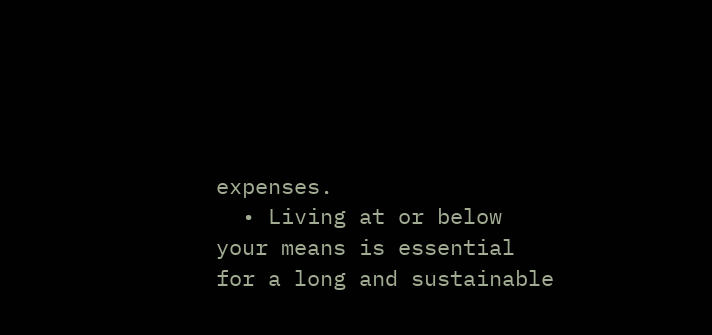expenses.
  • Living at or below your means is essential for a long and sustainable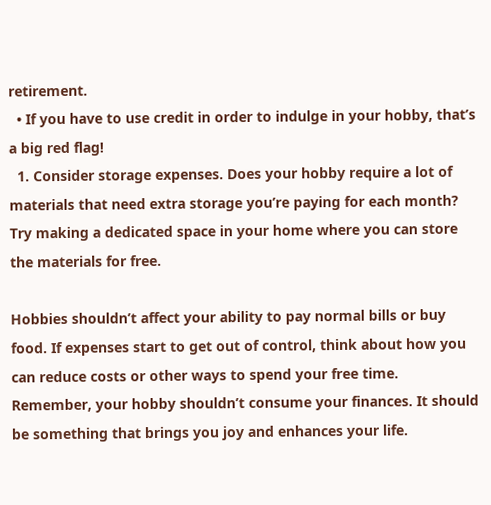retirement.
  • If you have to use credit in order to indulge in your hobby, that’s a big red flag!
  1. Consider storage expenses. Does your hobby require a lot of materials that need extra storage you’re paying for each month? Try making a dedicated space in your home where you can store the materials for free.

Hobbies shouldn’t affect your ability to pay normal bills or buy food. If expenses start to get out of control, think about how you can reduce costs or other ways to spend your free time. Remember, your hobby shouldn’t consume your finances. It should be something that brings you joy and enhances your life.